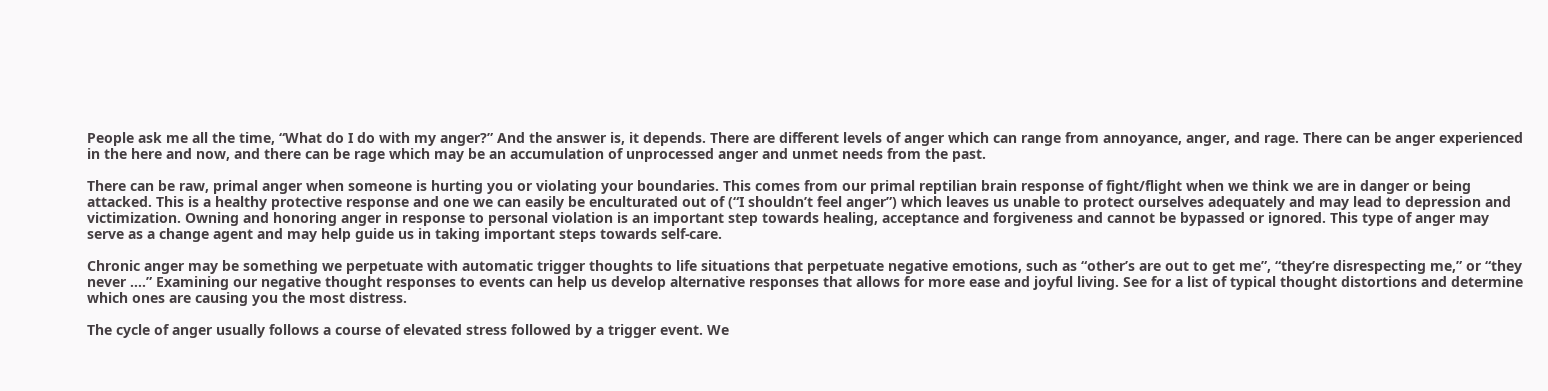People ask me all the time, “What do I do with my anger?” And the answer is, it depends. There are different levels of anger which can range from annoyance, anger, and rage. There can be anger experienced in the here and now, and there can be rage which may be an accumulation of unprocessed anger and unmet needs from the past.

There can be raw, primal anger when someone is hurting you or violating your boundaries. This comes from our primal reptilian brain response of fight/flight when we think we are in danger or being attacked. This is a healthy protective response and one we can easily be enculturated out of (“I shouldn’t feel anger”) which leaves us unable to protect ourselves adequately and may lead to depression and victimization. Owning and honoring anger in response to personal violation is an important step towards healing, acceptance and forgiveness and cannot be bypassed or ignored. This type of anger may serve as a change agent and may help guide us in taking important steps towards self-care.

Chronic anger may be something we perpetuate with automatic trigger thoughts to life situations that perpetuate negative emotions, such as “other’s are out to get me”, “they’re disrespecting me,” or “they never ….” Examining our negative thought responses to events can help us develop alternative responses that allows for more ease and joyful living. See for a list of typical thought distortions and determine which ones are causing you the most distress.

The cycle of anger usually follows a course of elevated stress followed by a trigger event. We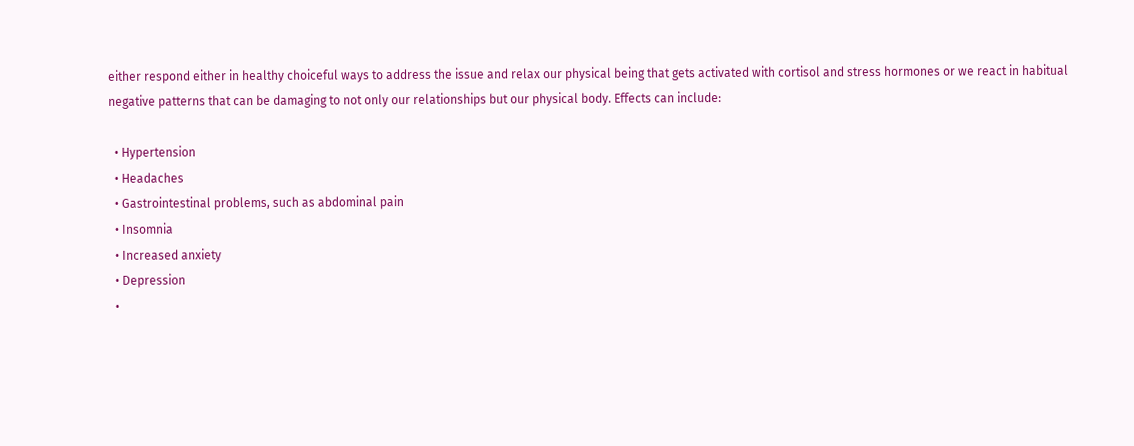either respond either in healthy choiceful ways to address the issue and relax our physical being that gets activated with cortisol and stress hormones or we react in habitual negative patterns that can be damaging to not only our relationships but our physical body. Effects can include:

  • Hypertension
  • Headaches
  • Gastrointestinal problems, such as abdominal pain
  • Insomnia
  • Increased anxiety
  • Depression
  •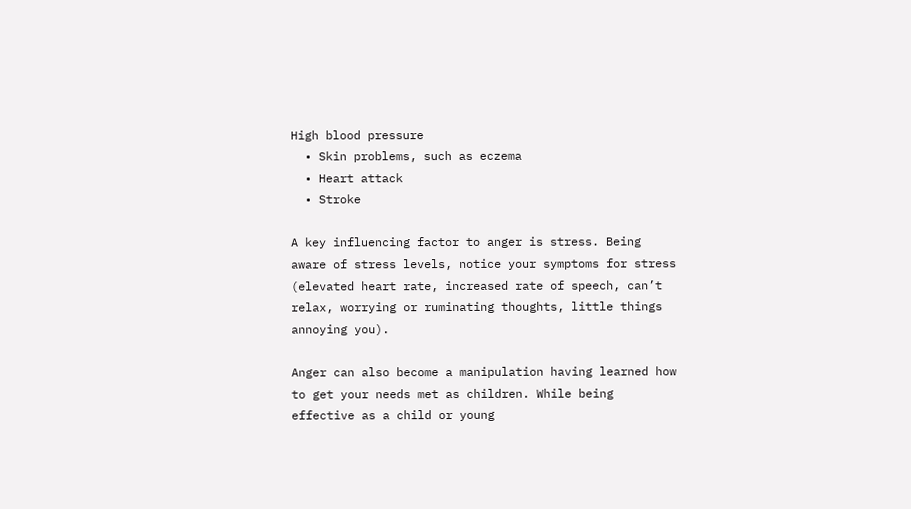High blood pressure
  • Skin problems, such as eczema
  • Heart attack
  • Stroke

A key influencing factor to anger is stress. Being aware of stress levels, notice your symptoms for stress (elevated heart rate, increased rate of speech, can’t relax, worrying or ruminating thoughts, little things annoying you).

Anger can also become a manipulation having learned how to get your needs met as children. While being effective as a child or young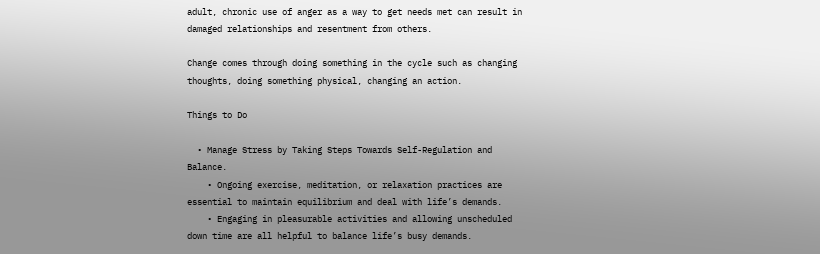adult, chronic use of anger as a way to get needs met can result in damaged relationships and resentment from others.

Change comes through doing something in the cycle such as changing thoughts, doing something physical, changing an action.

Things to Do

  • Manage Stress by Taking Steps Towards Self-Regulation and Balance.
    • Ongoing exercise, meditation, or relaxation practices are essential to maintain equilibrium and deal with life’s demands.
    • Engaging in pleasurable activities and allowing unscheduled down time are all helpful to balance life’s busy demands.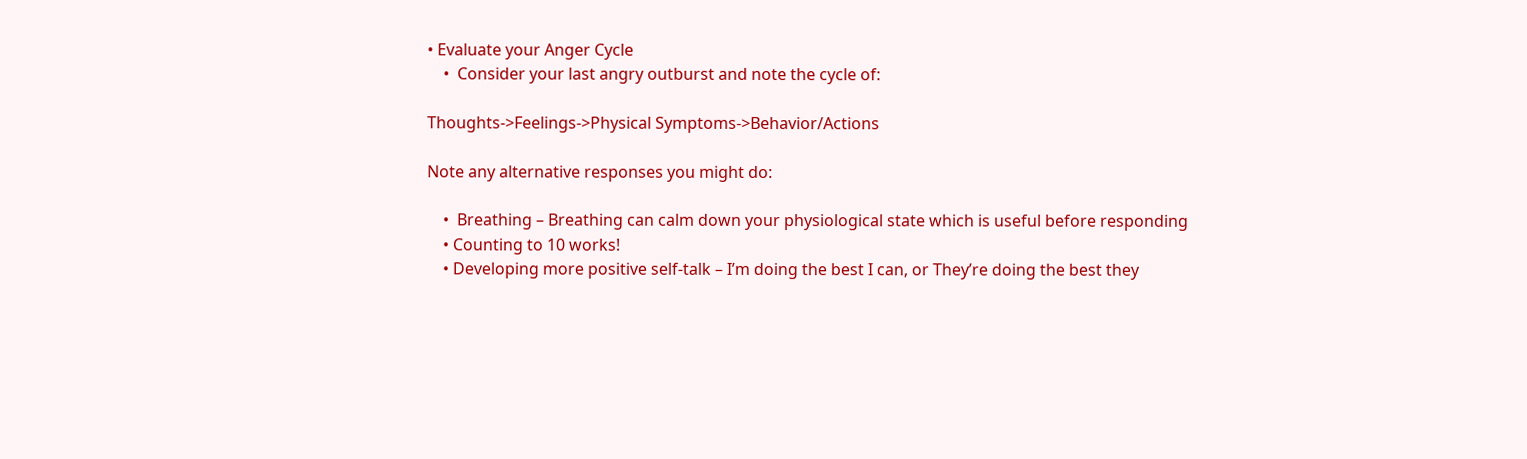• Evaluate your Anger Cycle
    •  Consider your last angry outburst and note the cycle of:

Thoughts->Feelings->Physical Symptoms->Behavior/Actions

Note any alternative responses you might do:

    •  Breathing – Breathing can calm down your physiological state which is useful before responding
    • Counting to 10 works!
    • Developing more positive self-talk – I’m doing the best I can, or They’re doing the best they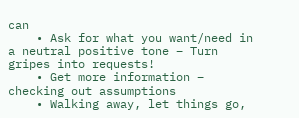can
    • Ask for what you want/need in a neutral positive tone – Turn gripes into requests!
    • Get more information – checking out assumptions
    • Walking away, let things go,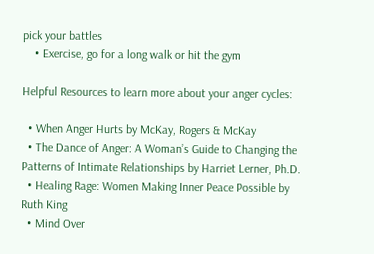pick your battles
    • Exercise, go for a long walk or hit the gym

Helpful Resources to learn more about your anger cycles:

  • When Anger Hurts by McKay, Rogers & McKay
  • The Dance of Anger: A Woman’s Guide to Changing the Patterns of Intimate Relationships by Harriet Lerner, Ph.D.
  • Healing Rage: Women Making Inner Peace Possible by Ruth King
  • Mind Over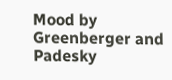Mood by Greenberger and Padesky